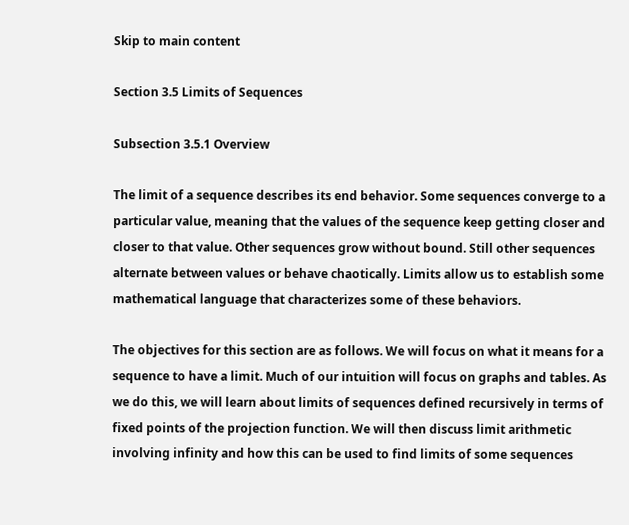Skip to main content

Section 3.5 Limits of Sequences

Subsection 3.5.1 Overview

The limit of a sequence describes its end behavior. Some sequences converge to a particular value, meaning that the values of the sequence keep getting closer and closer to that value. Other sequences grow without bound. Still other sequences alternate between values or behave chaotically. Limits allow us to establish some mathematical language that characterizes some of these behaviors.

The objectives for this section are as follows. We will focus on what it means for a sequence to have a limit. Much of our intuition will focus on graphs and tables. As we do this, we will learn about limits of sequences defined recursively in terms of fixed points of the projection function. We will then discuss limit arithmetic involving infinity and how this can be used to find limits of some sequences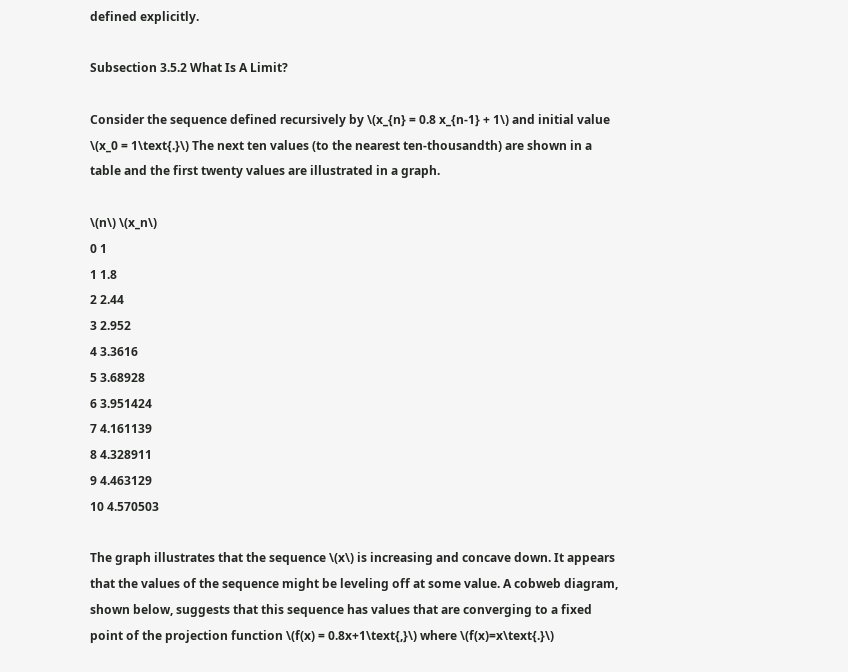defined explicitly.

Subsection 3.5.2 What Is A Limit?

Consider the sequence defined recursively by \(x_{n} = 0.8 x_{n-1} + 1\) and initial value \(x_0 = 1\text{.}\) The next ten values (to the nearest ten-thousandth) are shown in a table and the first twenty values are illustrated in a graph.

\(n\) \(x_n\)
0 1
1 1.8
2 2.44
3 2.952
4 3.3616
5 3.68928
6 3.951424
7 4.161139
8 4.328911
9 4.463129
10 4.570503

The graph illustrates that the sequence \(x\) is increasing and concave down. It appears that the values of the sequence might be leveling off at some value. A cobweb diagram, shown below, suggests that this sequence has values that are converging to a fixed point of the projection function \(f(x) = 0.8x+1\text{,}\) where \(f(x)=x\text{.}\)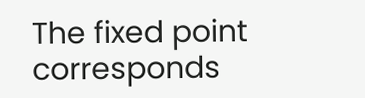The fixed point corresponds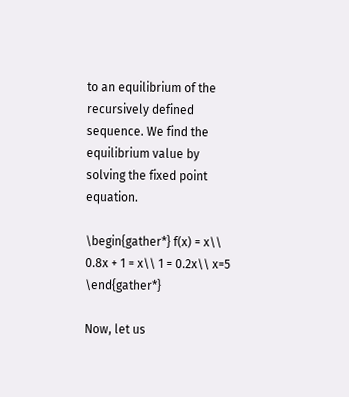to an equilibrium of the recursively defined sequence. We find the equilibrium value by solving the fixed point equation.

\begin{gather*} f(x) = x\\ 0.8x + 1 = x\\ 1 = 0.2x\\ x=5 \end{gather*}

Now, let us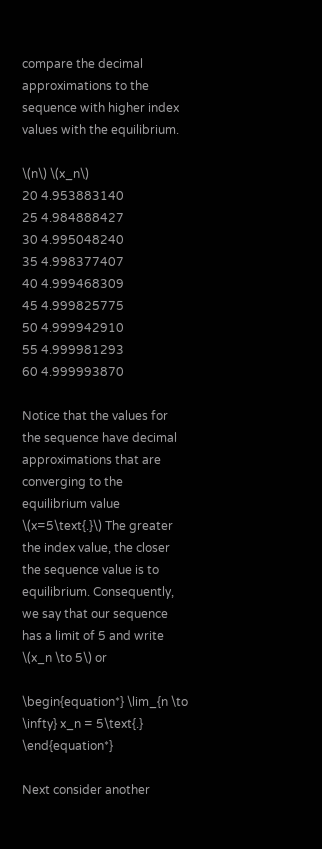compare the decimal approximations to the sequence with higher index values with the equilibrium.

\(n\) \(x_n\)
20 4.953883140
25 4.984888427
30 4.995048240
35 4.998377407
40 4.999468309
45 4.999825775
50 4.999942910
55 4.999981293
60 4.999993870

Notice that the values for the sequence have decimal approximations that are converging to the equilibrium value \(x=5\text{.}\) The greater the index value, the closer the sequence value is to equilibrium. Consequently, we say that our sequence has a limit of 5 and write \(x_n \to 5\) or

\begin{equation*} \lim_{n \to \infty} x_n = 5\text{.} \end{equation*}

Next consider another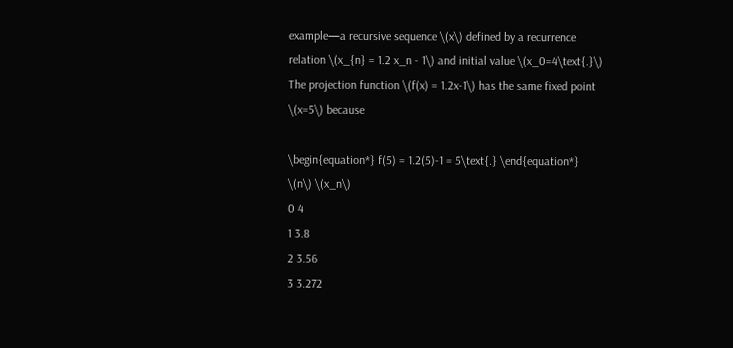example—a recursive sequence \(x\) defined by a recurrence relation \(x_{n} = 1.2 x_n - 1\) and initial value \(x_0=4\text{.}\) The projection function \(f(x) = 1.2x-1\) has the same fixed point \(x=5\) because

\begin{equation*} f(5) = 1.2(5)-1 = 5\text{.} \end{equation*}
\(n\) \(x_n\)
0 4
1 3.8
2 3.56
3 3.272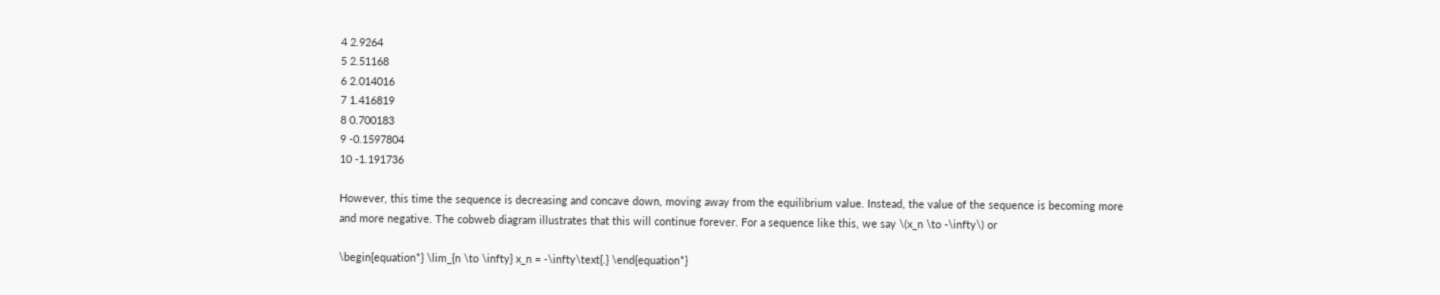4 2.9264
5 2.51168
6 2.014016
7 1.416819
8 0.700183
9 -0.1597804
10 -1.191736

However, this time the sequence is decreasing and concave down, moving away from the equilibrium value. Instead, the value of the sequence is becoming more and more negative. The cobweb diagram illustrates that this will continue forever. For a sequence like this, we say \(x_n \to -\infty\) or

\begin{equation*} \lim_{n \to \infty} x_n = -\infty\text{.} \end{equation*}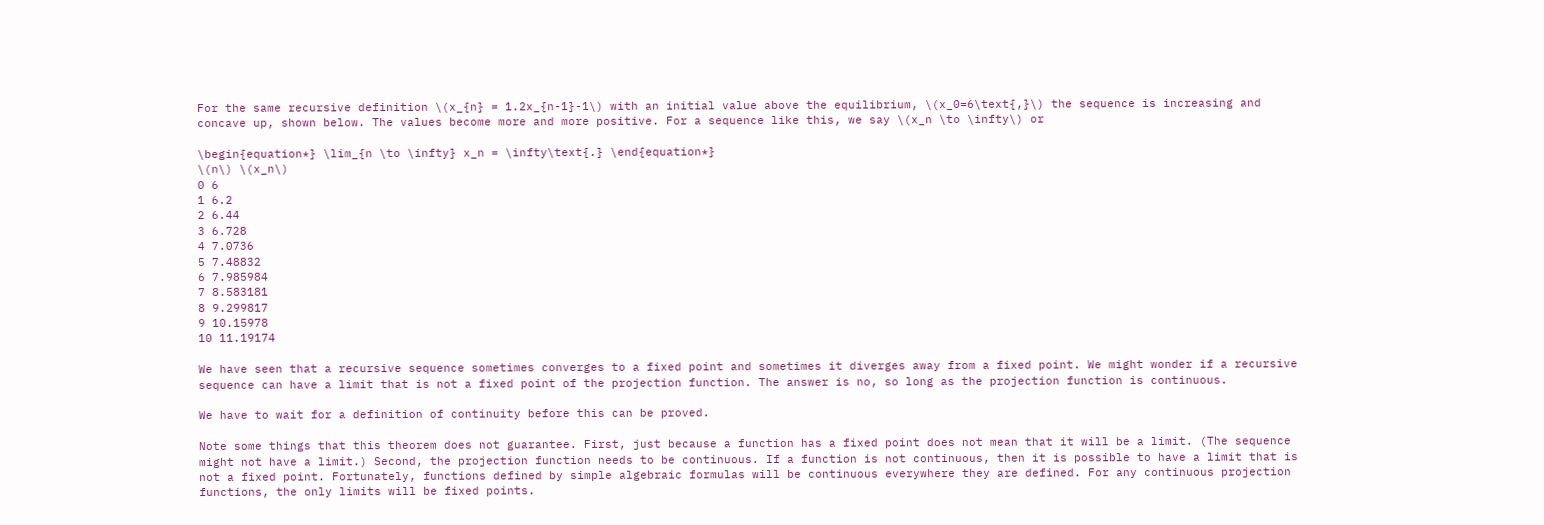For the same recursive definition \(x_{n} = 1.2x_{n-1}-1\) with an initial value above the equilibrium, \(x_0=6\text{,}\) the sequence is increasing and concave up, shown below. The values become more and more positive. For a sequence like this, we say \(x_n \to \infty\) or

\begin{equation*} \lim_{n \to \infty} x_n = \infty\text{.} \end{equation*}
\(n\) \(x_n\)
0 6
1 6.2
2 6.44
3 6.728
4 7.0736
5 7.48832
6 7.985984
7 8.583181
8 9.299817
9 10.15978
10 11.19174

We have seen that a recursive sequence sometimes converges to a fixed point and sometimes it diverges away from a fixed point. We might wonder if a recursive sequence can have a limit that is not a fixed point of the projection function. The answer is no, so long as the projection function is continuous.

We have to wait for a definition of continuity before this can be proved.

Note some things that this theorem does not guarantee. First, just because a function has a fixed point does not mean that it will be a limit. (The sequence might not have a limit.) Second, the projection function needs to be continuous. If a function is not continuous, then it is possible to have a limit that is not a fixed point. Fortunately, functions defined by simple algebraic formulas will be continuous everywhere they are defined. For any continuous projection functions, the only limits will be fixed points.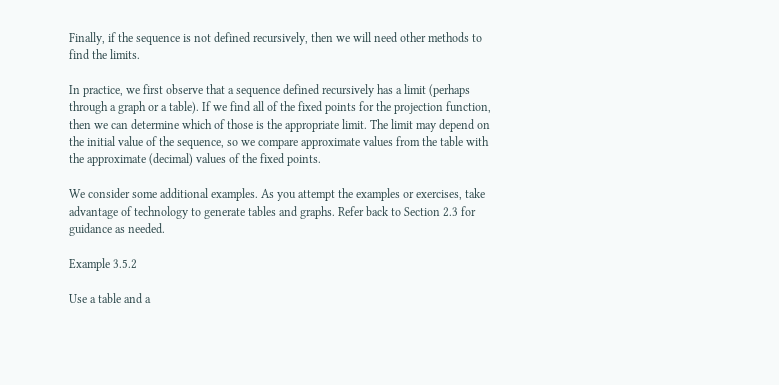Finally, if the sequence is not defined recursively, then we will need other methods to find the limits.

In practice, we first observe that a sequence defined recursively has a limit (perhaps through a graph or a table). If we find all of the fixed points for the projection function, then we can determine which of those is the appropriate limit. The limit may depend on the initial value of the sequence, so we compare approximate values from the table with the approximate (decimal) values of the fixed points.

We consider some additional examples. As you attempt the examples or exercises, take advantage of technology to generate tables and graphs. Refer back to Section 2.3 for guidance as needed.

Example 3.5.2

Use a table and a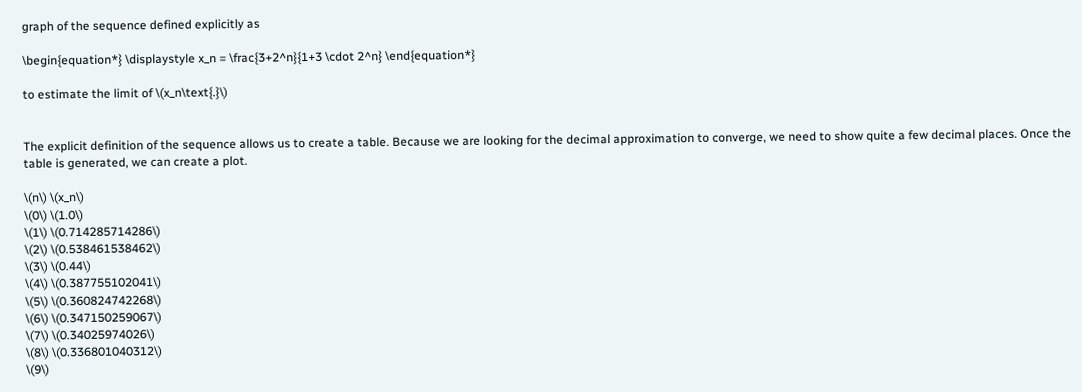graph of the sequence defined explicitly as

\begin{equation*} \displaystyle x_n = \frac{3+2^n}{1+3 \cdot 2^n} \end{equation*}

to estimate the limit of \(x_n\text{.}\)


The explicit definition of the sequence allows us to create a table. Because we are looking for the decimal approximation to converge, we need to show quite a few decimal places. Once the table is generated, we can create a plot.

\(n\) \(x_n\)
\(0\) \(1.0\)
\(1\) \(0.714285714286\)
\(2\) \(0.538461538462\)
\(3\) \(0.44\)
\(4\) \(0.387755102041\)
\(5\) \(0.360824742268\)
\(6\) \(0.347150259067\)
\(7\) \(0.34025974026\)
\(8\) \(0.336801040312\)
\(9\)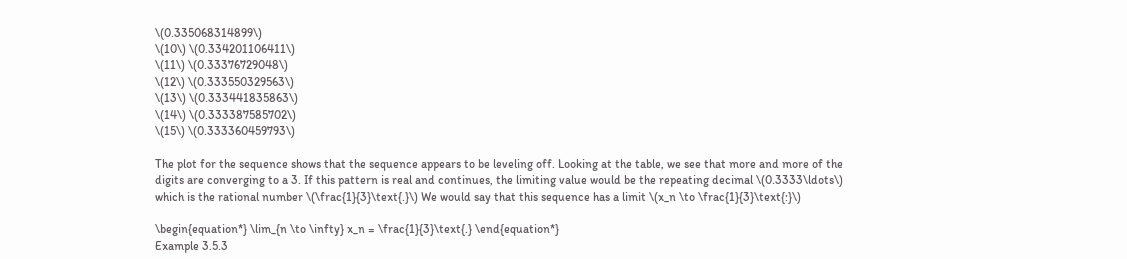\(0.335068314899\)
\(10\) \(0.334201106411\)
\(11\) \(0.33376729048\)
\(12\) \(0.333550329563\)
\(13\) \(0.333441835863\)
\(14\) \(0.333387585702\)
\(15\) \(0.333360459793\)

The plot for the sequence shows that the sequence appears to be leveling off. Looking at the table, we see that more and more of the digits are converging to a 3. If this pattern is real and continues, the limiting value would be the repeating decimal \(0.3333\ldots\) which is the rational number \(\frac{1}{3}\text{.}\) We would say that this sequence has a limit \(x_n \to \frac{1}{3}\text{:}\)

\begin{equation*} \lim_{n \to \infty} x_n = \frac{1}{3}\text{.} \end{equation*}
Example 3.5.3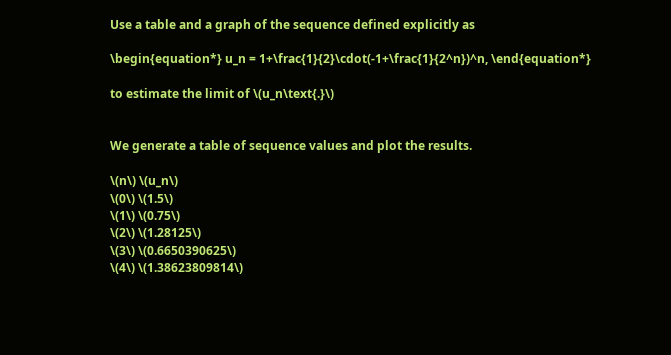Use a table and a graph of the sequence defined explicitly as

\begin{equation*} u_n = 1+\frac{1}{2}\cdot(-1+\frac{1}{2^n})^n, \end{equation*}

to estimate the limit of \(u_n\text{.}\)


We generate a table of sequence values and plot the results.

\(n\) \(u_n\)
\(0\) \(1.5\)
\(1\) \(0.75\)
\(2\) \(1.28125\)
\(3\) \(0.6650390625\)
\(4\) \(1.38623809814\)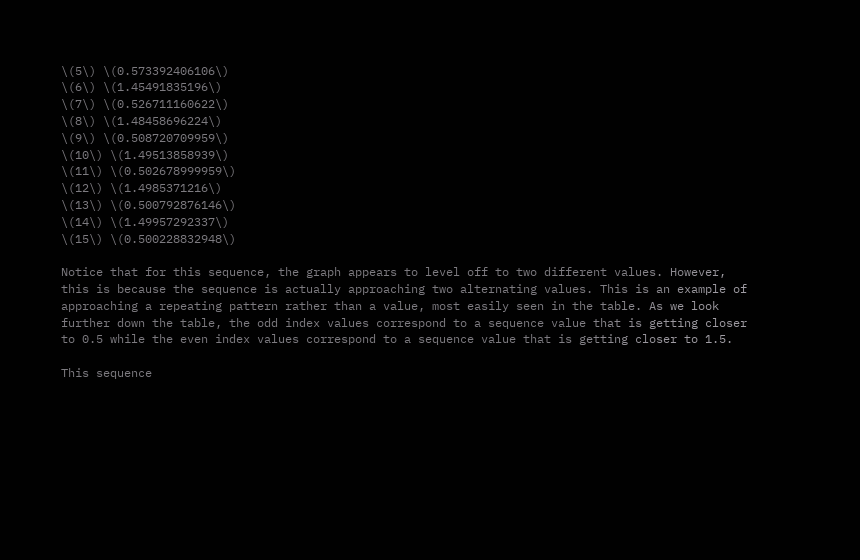\(5\) \(0.573392406106\)
\(6\) \(1.45491835196\)
\(7\) \(0.526711160622\)
\(8\) \(1.48458696224\)
\(9\) \(0.508720709959\)
\(10\) \(1.49513858939\)
\(11\) \(0.502678999959\)
\(12\) \(1.4985371216\)
\(13\) \(0.500792876146\)
\(14\) \(1.49957292337\)
\(15\) \(0.500228832948\)

Notice that for this sequence, the graph appears to level off to two different values. However, this is because the sequence is actually approaching two alternating values. This is an example of approaching a repeating pattern rather than a value, most easily seen in the table. As we look further down the table, the odd index values correspond to a sequence value that is getting closer to 0.5 while the even index values correspond to a sequence value that is getting closer to 1.5.

This sequence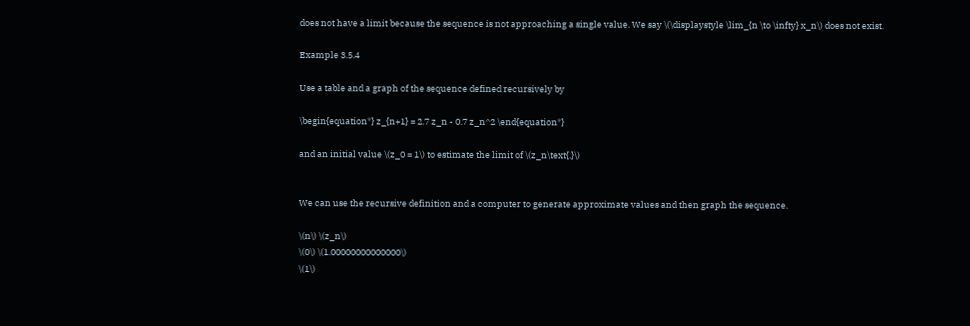does not have a limit because the sequence is not approaching a single value. We say \(\displaystyle \lim_{n \to \infty} x_n\) does not exist.

Example 3.5.4

Use a table and a graph of the sequence defined recursively by

\begin{equation*} z_{n+1} = 2.7 z_n - 0.7 z_n^2 \end{equation*}

and an initial value \(z_0 = 1\) to estimate the limit of \(z_n\text{.}\)


We can use the recursive definition and a computer to generate approximate values and then graph the sequence.

\(n\) \(z_n\)
\(0\) \(1.00000000000000\)
\(1\)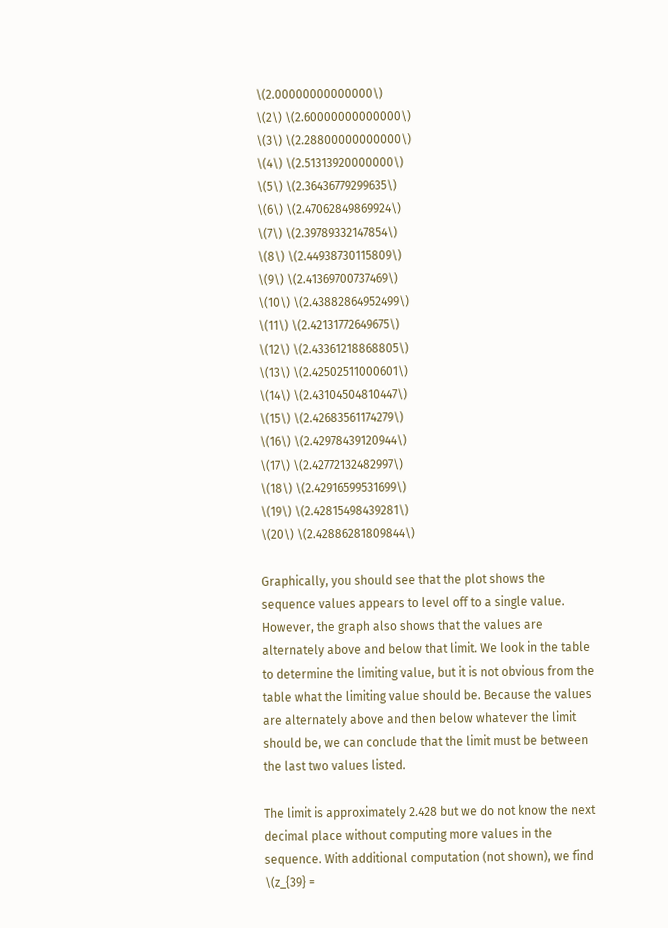\(2.00000000000000\)
\(2\) \(2.60000000000000\)
\(3\) \(2.28800000000000\)
\(4\) \(2.51313920000000\)
\(5\) \(2.36436779299635\)
\(6\) \(2.47062849869924\)
\(7\) \(2.39789332147854\)
\(8\) \(2.44938730115809\)
\(9\) \(2.41369700737469\)
\(10\) \(2.43882864952499\)
\(11\) \(2.42131772649675\)
\(12\) \(2.43361218868805\)
\(13\) \(2.42502511000601\)
\(14\) \(2.43104504810447\)
\(15\) \(2.42683561174279\)
\(16\) \(2.42978439120944\)
\(17\) \(2.42772132482997\)
\(18\) \(2.42916599531699\)
\(19\) \(2.42815498439281\)
\(20\) \(2.42886281809844\)

Graphically, you should see that the plot shows the sequence values appears to level off to a single value. However, the graph also shows that the values are alternately above and below that limit. We look in the table to determine the limiting value, but it is not obvious from the table what the limiting value should be. Because the values are alternately above and then below whatever the limit should be, we can conclude that the limit must be between the last two values listed.

The limit is approximately 2.428 but we do not know the next decimal place without computing more values in the sequence. With additional computation (not shown), we find \(z_{39} =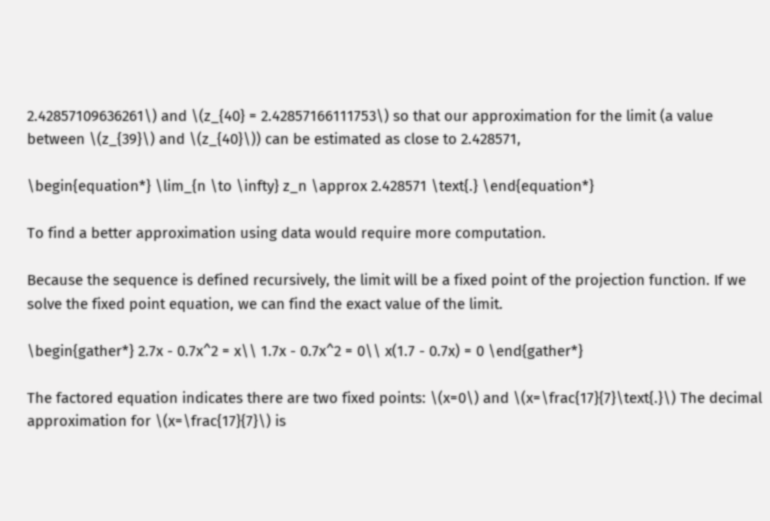2.42857109636261\) and \(z_{40} = 2.42857166111753\) so that our approximation for the limit (a value between \(z_{39}\) and \(z_{40}\)) can be estimated as close to 2.428571,

\begin{equation*} \lim_{n \to \infty} z_n \approx 2.428571 \text{.} \end{equation*}

To find a better approximation using data would require more computation.

Because the sequence is defined recursively, the limit will be a fixed point of the projection function. If we solve the fixed point equation, we can find the exact value of the limit.

\begin{gather*} 2.7x - 0.7x^2 = x\\ 1.7x - 0.7x^2 = 0\\ x(1.7 - 0.7x) = 0 \end{gather*}

The factored equation indicates there are two fixed points: \(x=0\) and \(x=\frac{17}{7}\text{.}\) The decimal approximation for \(x=\frac{17}{7}\) is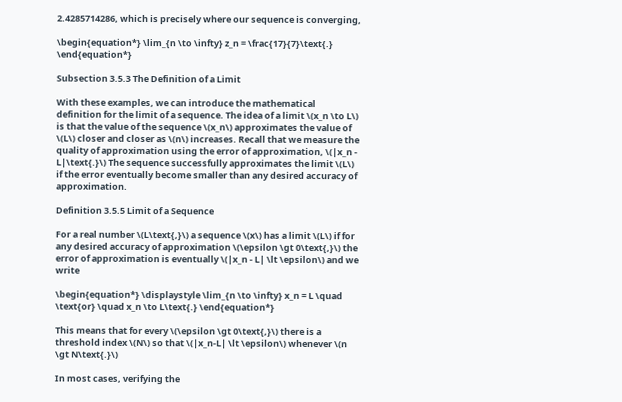2.4285714286, which is precisely where our sequence is converging,

\begin{equation*} \lim_{n \to \infty} z_n = \frac{17}{7}\text{.} \end{equation*}

Subsection 3.5.3 The Definition of a Limit

With these examples, we can introduce the mathematical definition for the limit of a sequence. The idea of a limit \(x_n \to L\) is that the value of the sequence \(x_n\) approximates the value of \(L\) closer and closer as \(n\) increases. Recall that we measure the quality of approximation using the error of approximation, \(|x_n - L|\text{.}\) The sequence successfully approximates the limit \(L\) if the error eventually become smaller than any desired accuracy of approximation.

Definition 3.5.5 Limit of a Sequence

For a real number \(L\text{,}\) a sequence \(x\) has a limit \(L\) if for any desired accuracy of approximation \(\epsilon \gt 0\text{,}\) the error of approximation is eventually \(|x_n - L| \lt \epsilon\) and we write

\begin{equation*} \displaystyle \lim_{n \to \infty} x_n = L \quad \text{or} \quad x_n \to L\text{.} \end{equation*}

This means that for every \(\epsilon \gt 0\text{,}\) there is a threshold index \(N\) so that \(|x_n-L| \lt \epsilon\) whenever \(n \gt N\text{.}\)

In most cases, verifying the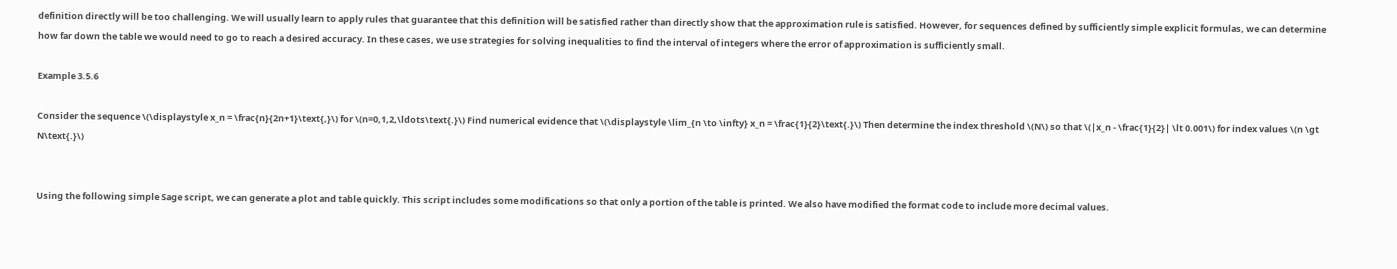definition directly will be too challenging. We will usually learn to apply rules that guarantee that this definition will be satisfied rather than directly show that the approximation rule is satisfied. However, for sequences defined by sufficiently simple explicit formulas, we can determine how far down the table we would need to go to reach a desired accuracy. In these cases, we use strategies for solving inequalities to find the interval of integers where the error of approximation is sufficiently small.

Example 3.5.6

Consider the sequence \(\displaystyle x_n = \frac{n}{2n+1}\text{,}\) for \(n=0,1,2,\ldots\text{.}\) Find numerical evidence that \(\displaystyle \lim_{n \to \infty} x_n = \frac{1}{2}\text{.}\) Then determine the index threshold \(N\) so that \(|x_n - \frac{1}{2}| \lt 0.001\) for index values \(n \gt N\text{.}\)


Using the following simple Sage script, we can generate a plot and table quickly. This script includes some modifications so that only a portion of the table is printed. We also have modified the format code to include more decimal values.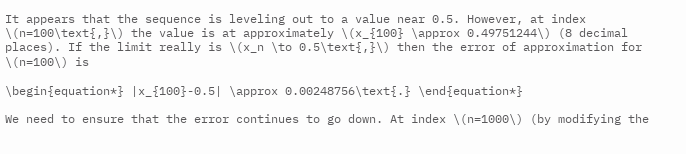It appears that the sequence is leveling out to a value near 0.5. However, at index \(n=100\text{,}\) the value is at approximately \(x_{100} \approx 0.49751244\) (8 decimal places). If the limit really is \(x_n \to 0.5\text{,}\) then the error of approximation for \(n=100\) is

\begin{equation*} |x_{100}-0.5| \approx 0.00248756\text{.} \end{equation*}

We need to ensure that the error continues to go down. At index \(n=1000\) (by modifying the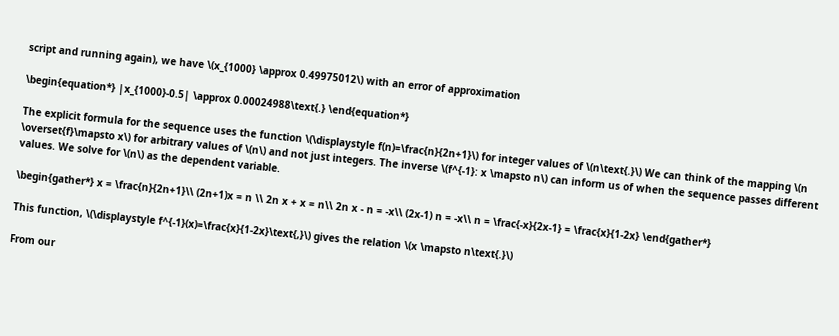script and running again), we have \(x_{1000} \approx 0.49975012\) with an error of approximation

\begin{equation*} |x_{1000}-0.5| \approx 0.00024988\text{.} \end{equation*}

The explicit formula for the sequence uses the function \(\displaystyle f(n)=\frac{n}{2n+1}\) for integer values of \(n\text{.}\) We can think of the mapping \(n \overset{f}\mapsto x\) for arbitrary values of \(n\) and not just integers. The inverse \(f^{-1}: x \mapsto n\) can inform us of when the sequence passes different values. We solve for \(n\) as the dependent variable.

\begin{gather*} x = \frac{n}{2n+1}\\ (2n+1)x = n \\ 2n x + x = n\\ 2n x - n = -x\\ (2x-1) n = -x\\ n = \frac{-x}{2x-1} = \frac{x}{1-2x} \end{gather*}

This function, \(\displaystyle f^{-1}(x)=\frac{x}{1-2x}\text{,}\) gives the relation \(x \mapsto n\text{.}\)

From our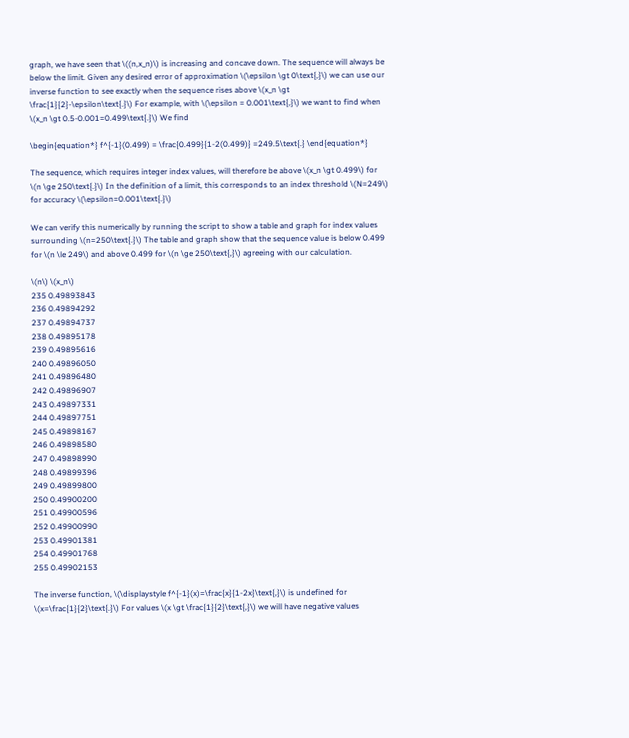graph, we have seen that \((n,x_n)\) is increasing and concave down. The sequence will always be below the limit. Given any desired error of approximation \(\epsilon \gt 0\text{,}\) we can use our inverse function to see exactly when the sequence rises above \(x_n \gt \frac{1}{2}-\epsilon\text{.}\) For example, with \(\epsilon = 0.001\text{,}\) we want to find when \(x_n \gt 0.5-0.001=0.499\text{.}\) We find

\begin{equation*} f^{-1}(0.499) = \frac{0.499}{1-2(0.499)} =249.5\text{.} \end{equation*}

The sequence, which requires integer index values, will therefore be above \(x_n \gt 0.499\) for \(n \ge 250\text{.}\) In the definition of a limit, this corresponds to an index threshold \(N=249\) for accuracy \(\epsilon=0.001\text{.}\)

We can verify this numerically by running the script to show a table and graph for index values surrounding \(n=250\text{.}\) The table and graph show that the sequence value is below 0.499 for \(n \le 249\) and above 0.499 for \(n \ge 250\text{,}\) agreeing with our calculation.

\(n\) \(x_n\)
235 0.49893843
236 0.49894292
237 0.49894737
238 0.49895178
239 0.49895616
240 0.49896050
241 0.49896480
242 0.49896907
243 0.49897331
244 0.49897751
245 0.49898167
246 0.49898580
247 0.49898990
248 0.49899396
249 0.49899800
250 0.49900200
251 0.49900596
252 0.49900990
253 0.49901381
254 0.49901768
255 0.49902153

The inverse function, \(\displaystyle f^{-1}(x)=\frac{x}{1-2x}\text{,}\) is undefined for \(x=\frac{1}{2}\text{.}\) For values \(x \gt \frac{1}{2}\text{,}\) we will have negative values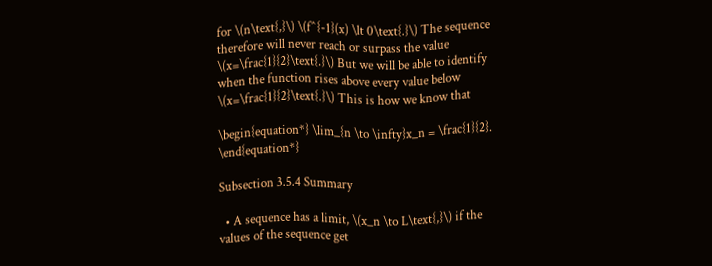for \(n\text{,}\) \(f^{-1}(x) \lt 0\text{.}\) The sequence therefore will never reach or surpass the value \(x=\frac{1}{2}\text{.}\) But we will be able to identify when the function rises above every value below \(x=\frac{1}{2}\text{.}\) This is how we know that

\begin{equation*} \lim_{n \to \infty}x_n = \frac{1}{2}. \end{equation*}

Subsection 3.5.4 Summary

  • A sequence has a limit, \(x_n \to L\text{,}\) if the values of the sequence get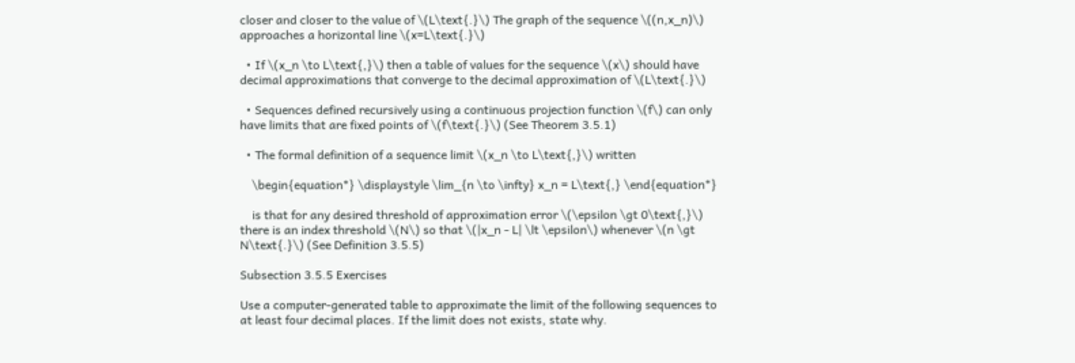closer and closer to the value of \(L\text{.}\) The graph of the sequence \((n,x_n)\) approaches a horizontal line \(x=L\text{.}\)

  • If \(x_n \to L\text{,}\) then a table of values for the sequence \(x\) should have decimal approximations that converge to the decimal approximation of \(L\text{.}\)

  • Sequences defined recursively using a continuous projection function \(f\) can only have limits that are fixed points of \(f\text{.}\) (See Theorem 3.5.1)

  • The formal definition of a sequence limit \(x_n \to L\text{,}\) written

    \begin{equation*} \displaystyle \lim_{n \to \infty} x_n = L\text{,} \end{equation*}

    is that for any desired threshold of approximation error \(\epsilon \gt 0\text{,}\) there is an index threshold \(N\) so that \(|x_n - L| \lt \epsilon\) whenever \(n \gt N\text{.}\) (See Definition 3.5.5)

Subsection 3.5.5 Exercises

Use a computer-generated table to approximate the limit of the following sequences to at least four decimal places. If the limit does not exists, state why.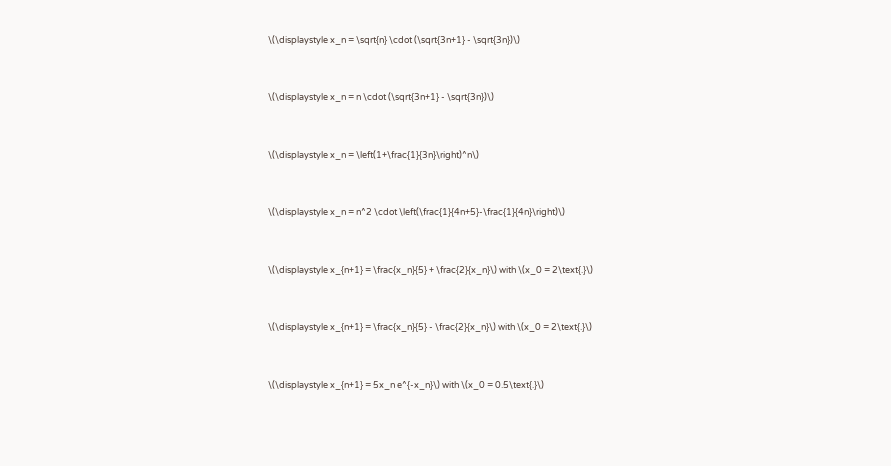\(\displaystyle x_n = \sqrt{n} \cdot (\sqrt{3n+1} - \sqrt{3n})\)


\(\displaystyle x_n = n \cdot (\sqrt{3n+1} - \sqrt{3n})\)


\(\displaystyle x_n = \left(1+\frac{1}{3n}\right)^n\)


\(\displaystyle x_n = n^2 \cdot \left(\frac{1}{4n+5}-\frac{1}{4n}\right)\)


\(\displaystyle x_{n+1} = \frac{x_n}{5} + \frac{2}{x_n}\) with \(x_0 = 2\text{.}\)


\(\displaystyle x_{n+1} = \frac{x_n}{5} - \frac{2}{x_n}\) with \(x_0 = 2\text{.}\)


\(\displaystyle x_{n+1} = 5x_n e^{-x_n}\) with \(x_0 = 0.5\text{.}\)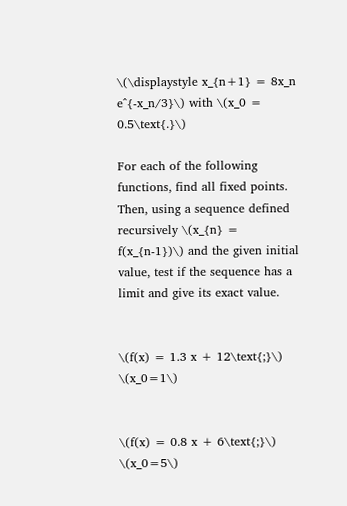\(\displaystyle x_{n+1} = 8x_n e^{-x_n/3}\) with \(x_0 = 0.5\text{.}\)

For each of the following functions, find all fixed points. Then, using a sequence defined recursively \(x_{n} = f(x_{n-1})\) and the given initial value, test if the sequence has a limit and give its exact value.


\(f(x) = 1.3 x + 12\text{;}\) \(x_0=1\)


\(f(x) = 0.8 x + 6\text{;}\) \(x_0=5\)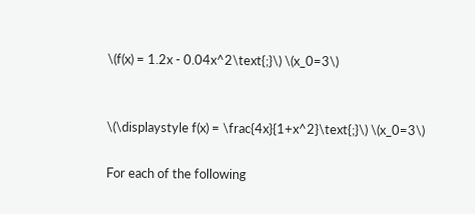\(f(x) = 1.2x - 0.04x^2\text{;}\) \(x_0=3\)


\(\displaystyle f(x) = \frac{4x}{1+x^2}\text{;}\) \(x_0=3\)

For each of the following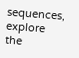sequences, explore the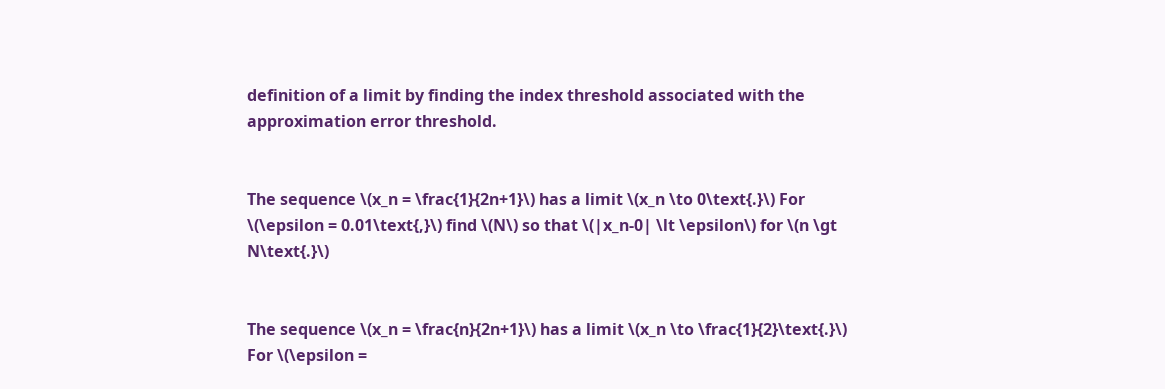definition of a limit by finding the index threshold associated with the approximation error threshold.


The sequence \(x_n = \frac{1}{2n+1}\) has a limit \(x_n \to 0\text{.}\) For \(\epsilon = 0.01\text{,}\) find \(N\) so that \(|x_n-0| \lt \epsilon\) for \(n \gt N\text{.}\)


The sequence \(x_n = \frac{n}{2n+1}\) has a limit \(x_n \to \frac{1}{2}\text{.}\) For \(\epsilon =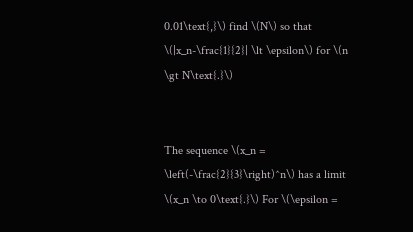0.01\text{,}\) find \(N\) so that \(|x_n-\frac{1}{2}| \lt \epsilon\) for \(n \gt N\text{.}\)


The sequence \(x_n = \left(-\frac{2}{3}\right)^n\) has a limit \(x_n \to 0\text{.}\) For \(\epsilon =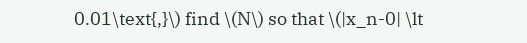0.01\text{,}\) find \(N\) so that \(|x_n-0| \lt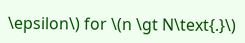\epsilon\) for \(n \gt N\text{.}\)